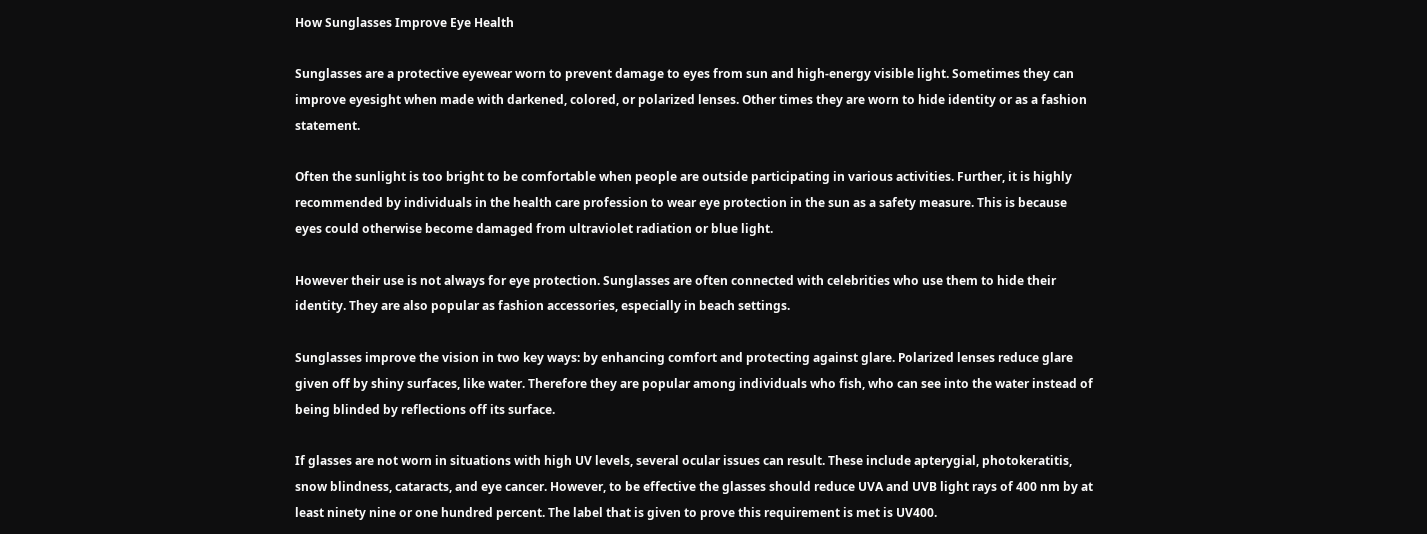How Sunglasses Improve Eye Health

Sunglasses are a protective eyewear worn to prevent damage to eyes from sun and high-energy visible light. Sometimes they can improve eyesight when made with darkened, colored, or polarized lenses. Other times they are worn to hide identity or as a fashion statement.

Often the sunlight is too bright to be comfortable when people are outside participating in various activities. Further, it is highly recommended by individuals in the health care profession to wear eye protection in the sun as a safety measure. This is because eyes could otherwise become damaged from ultraviolet radiation or blue light.

However their use is not always for eye protection. Sunglasses are often connected with celebrities who use them to hide their identity. They are also popular as fashion accessories, especially in beach settings.

Sunglasses improve the vision in two key ways: by enhancing comfort and protecting against glare. Polarized lenses reduce glare given off by shiny surfaces, like water. Therefore they are popular among individuals who fish, who can see into the water instead of being blinded by reflections off its surface.

If glasses are not worn in situations with high UV levels, several ocular issues can result. These include apterygial, photokeratitis, snow blindness, cataracts, and eye cancer. However, to be effective the glasses should reduce UVA and UVB light rays of 400 nm by at least ninety nine or one hundred percent. The label that is given to prove this requirement is met is UV400.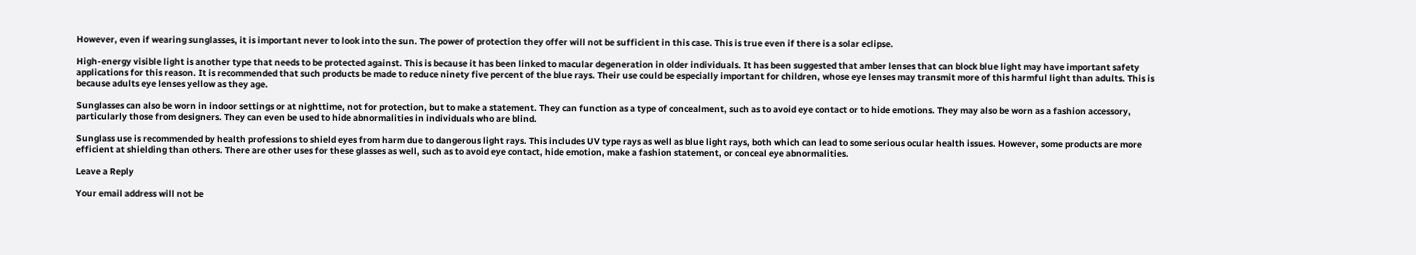However, even if wearing sunglasses, it is important never to look into the sun. The power of protection they offer will not be sufficient in this case. This is true even if there is a solar eclipse.

High-energy visible light is another type that needs to be protected against. This is because it has been linked to macular degeneration in older individuals. It has been suggested that amber lenses that can block blue light may have important safety applications for this reason. It is recommended that such products be made to reduce ninety five percent of the blue rays. Their use could be especially important for children, whose eye lenses may transmit more of this harmful light than adults. This is because adults eye lenses yellow as they age.

Sunglasses can also be worn in indoor settings or at nighttime, not for protection, but to make a statement. They can function as a type of concealment, such as to avoid eye contact or to hide emotions. They may also be worn as a fashion accessory, particularly those from designers. They can even be used to hide abnormalities in individuals who are blind.

Sunglass use is recommended by health professions to shield eyes from harm due to dangerous light rays. This includes UV type rays as well as blue light rays, both which can lead to some serious ocular health issues. However, some products are more efficient at shielding than others. There are other uses for these glasses as well, such as to avoid eye contact, hide emotion, make a fashion statement, or conceal eye abnormalities.

Leave a Reply

Your email address will not be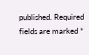published. Required fields are marked *